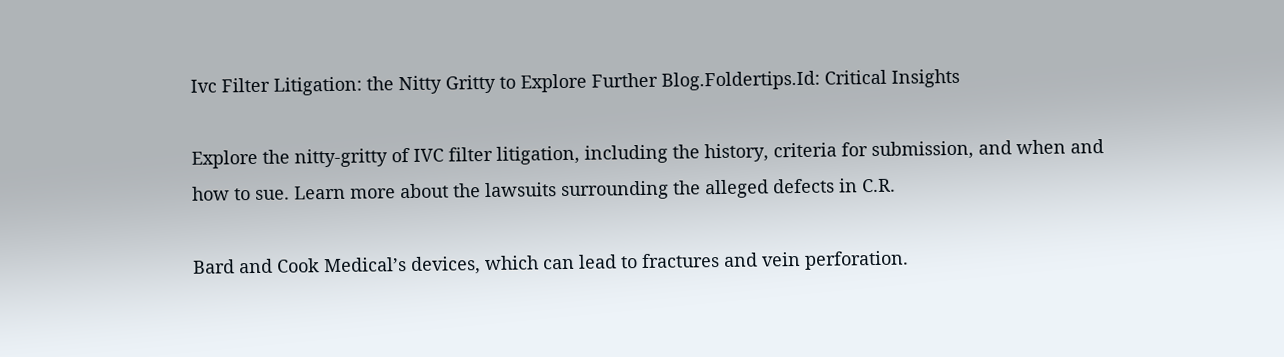Ivc Filter Litigation: the Nitty Gritty to Explore Further Blog.Foldertips.Id: Critical Insights

Explore the nitty-gritty of IVC filter litigation, including the history, criteria for submission, and when and how to sue. Learn more about the lawsuits surrounding the alleged defects in C.R.

Bard and Cook Medical’s devices, which can lead to fractures and vein perforation.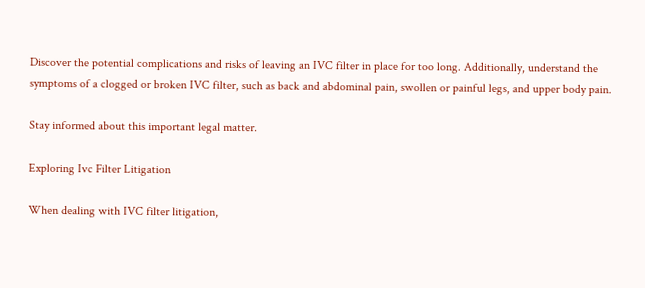Discover the potential complications and risks of leaving an IVC filter in place for too long. Additionally, understand the symptoms of a clogged or broken IVC filter, such as back and abdominal pain, swollen or painful legs, and upper body pain.

Stay informed about this important legal matter.

Exploring Ivc Filter Litigation

When dealing with IVC filter litigation,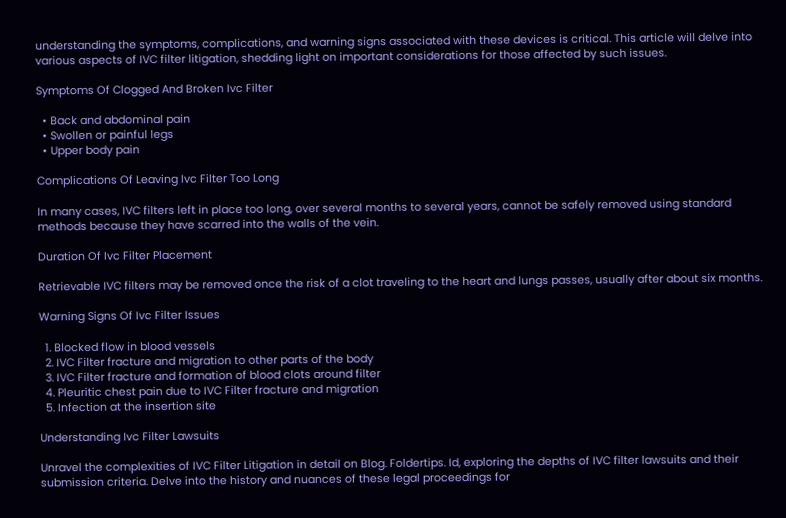understanding the symptoms, complications, and warning signs associated with these devices is critical. This article will delve into various aspects of IVC filter litigation, shedding light on important considerations for those affected by such issues.

Symptoms Of Clogged And Broken Ivc Filter

  • Back and abdominal pain
  • Swollen or painful legs
  • Upper body pain

Complications Of Leaving Ivc Filter Too Long

In many cases, IVC filters left in place too long, over several months to several years, cannot be safely removed using standard methods because they have scarred into the walls of the vein.

Duration Of Ivc Filter Placement

Retrievable IVC filters may be removed once the risk of a clot traveling to the heart and lungs passes, usually after about six months.

Warning Signs Of Ivc Filter Issues

  1. Blocked flow in blood vessels
  2. IVC Filter fracture and migration to other parts of the body
  3. IVC Filter fracture and formation of blood clots around filter
  4. Pleuritic chest pain due to IVC Filter fracture and migration
  5. Infection at the insertion site

Understanding Ivc Filter Lawsuits

Unravel the complexities of IVC Filter Litigation in detail on Blog. Foldertips. Id, exploring the depths of IVC filter lawsuits and their submission criteria. Delve into the history and nuances of these legal proceedings for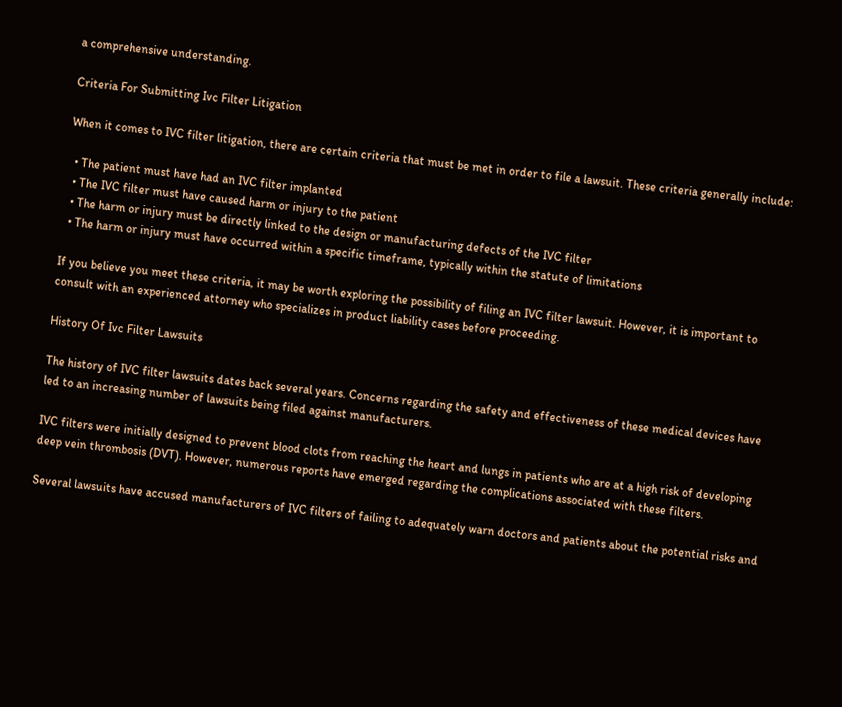a comprehensive understanding.

Criteria For Submitting Ivc Filter Litigation

When it comes to IVC filter litigation, there are certain criteria that must be met in order to file a lawsuit. These criteria generally include:

  • The patient must have had an IVC filter implanted
  • The IVC filter must have caused harm or injury to the patient
  • The harm or injury must be directly linked to the design or manufacturing defects of the IVC filter
  • The harm or injury must have occurred within a specific timeframe, typically within the statute of limitations

If you believe you meet these criteria, it may be worth exploring the possibility of filing an IVC filter lawsuit. However, it is important to consult with an experienced attorney who specializes in product liability cases before proceeding.

History Of Ivc Filter Lawsuits

The history of IVC filter lawsuits dates back several years. Concerns regarding the safety and effectiveness of these medical devices have led to an increasing number of lawsuits being filed against manufacturers.

IVC filters were initially designed to prevent blood clots from reaching the heart and lungs in patients who are at a high risk of developing deep vein thrombosis (DVT). However, numerous reports have emerged regarding the complications associated with these filters.

Several lawsuits have accused manufacturers of IVC filters of failing to adequately warn doctors and patients about the potential risks and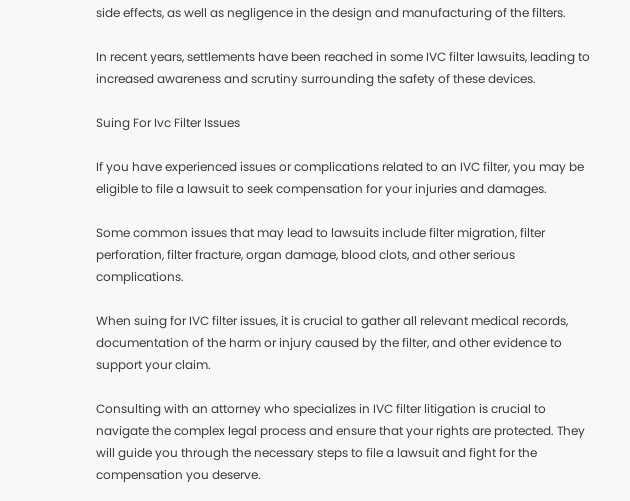side effects, as well as negligence in the design and manufacturing of the filters.

In recent years, settlements have been reached in some IVC filter lawsuits, leading to increased awareness and scrutiny surrounding the safety of these devices.

Suing For Ivc Filter Issues

If you have experienced issues or complications related to an IVC filter, you may be eligible to file a lawsuit to seek compensation for your injuries and damages.

Some common issues that may lead to lawsuits include filter migration, filter perforation, filter fracture, organ damage, blood clots, and other serious complications.

When suing for IVC filter issues, it is crucial to gather all relevant medical records, documentation of the harm or injury caused by the filter, and other evidence to support your claim.

Consulting with an attorney who specializes in IVC filter litigation is crucial to navigate the complex legal process and ensure that your rights are protected. They will guide you through the necessary steps to file a lawsuit and fight for the compensation you deserve.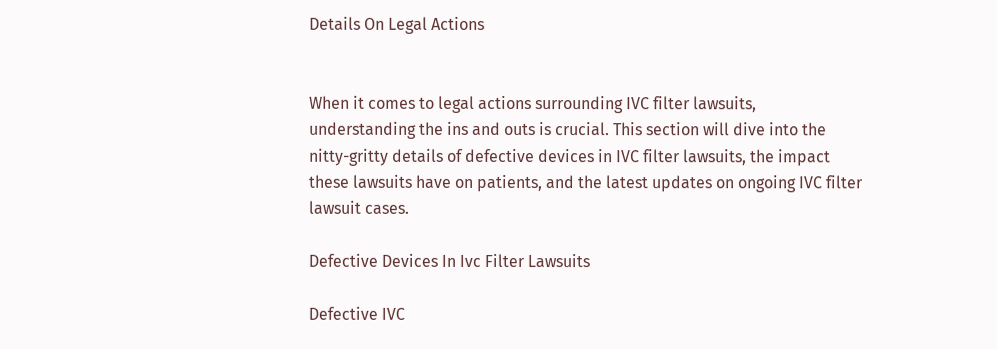Details On Legal Actions


When it comes to legal actions surrounding IVC filter lawsuits, understanding the ins and outs is crucial. This section will dive into the nitty-gritty details of defective devices in IVC filter lawsuits, the impact these lawsuits have on patients, and the latest updates on ongoing IVC filter lawsuit cases.

Defective Devices In Ivc Filter Lawsuits

Defective IVC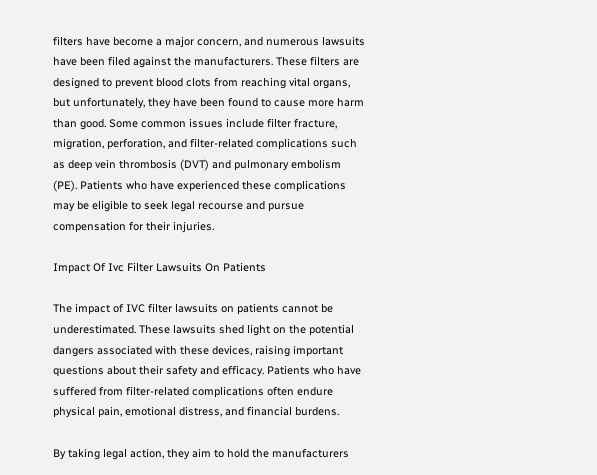filters have become a major concern, and numerous lawsuits have been filed against the manufacturers. These filters are designed to prevent blood clots from reaching vital organs, but unfortunately, they have been found to cause more harm than good. Some common issues include filter fracture, migration, perforation, and filter-related complications such as deep vein thrombosis (DVT) and pulmonary embolism (PE). Patients who have experienced these complications may be eligible to seek legal recourse and pursue compensation for their injuries.

Impact Of Ivc Filter Lawsuits On Patients

The impact of IVC filter lawsuits on patients cannot be underestimated. These lawsuits shed light on the potential dangers associated with these devices, raising important questions about their safety and efficacy. Patients who have suffered from filter-related complications often endure physical pain, emotional distress, and financial burdens.

By taking legal action, they aim to hold the manufacturers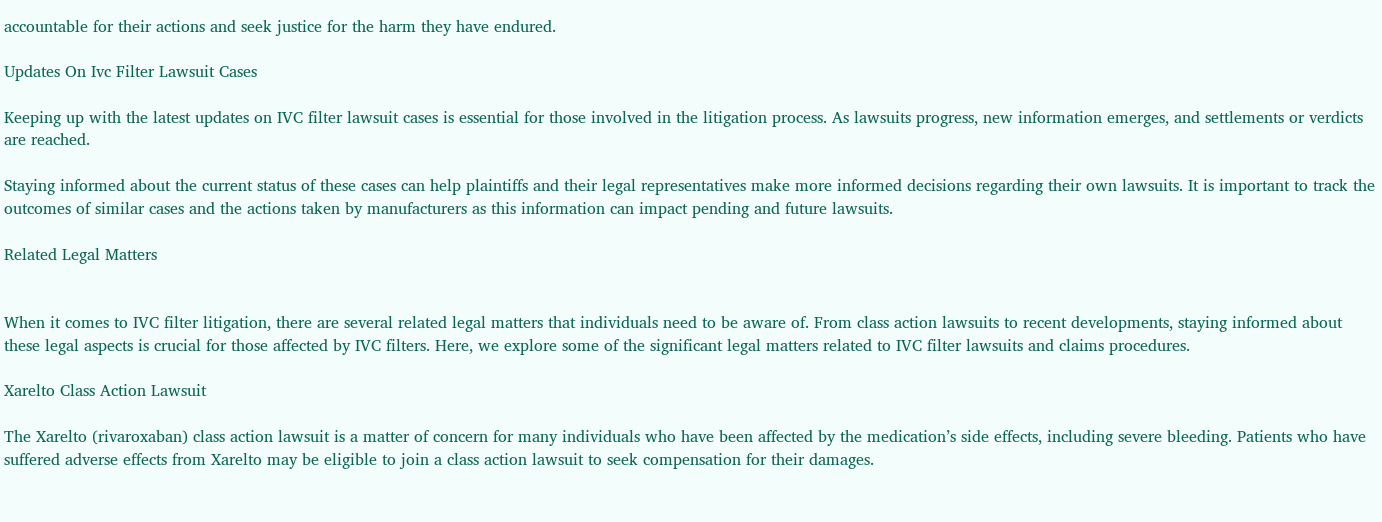accountable for their actions and seek justice for the harm they have endured.

Updates On Ivc Filter Lawsuit Cases

Keeping up with the latest updates on IVC filter lawsuit cases is essential for those involved in the litigation process. As lawsuits progress, new information emerges, and settlements or verdicts are reached.

Staying informed about the current status of these cases can help plaintiffs and their legal representatives make more informed decisions regarding their own lawsuits. It is important to track the outcomes of similar cases and the actions taken by manufacturers as this information can impact pending and future lawsuits.

Related Legal Matters


When it comes to IVC filter litigation, there are several related legal matters that individuals need to be aware of. From class action lawsuits to recent developments, staying informed about these legal aspects is crucial for those affected by IVC filters. Here, we explore some of the significant legal matters related to IVC filter lawsuits and claims procedures.

Xarelto Class Action Lawsuit

The Xarelto (rivaroxaban) class action lawsuit is a matter of concern for many individuals who have been affected by the medication’s side effects, including severe bleeding. Patients who have suffered adverse effects from Xarelto may be eligible to join a class action lawsuit to seek compensation for their damages.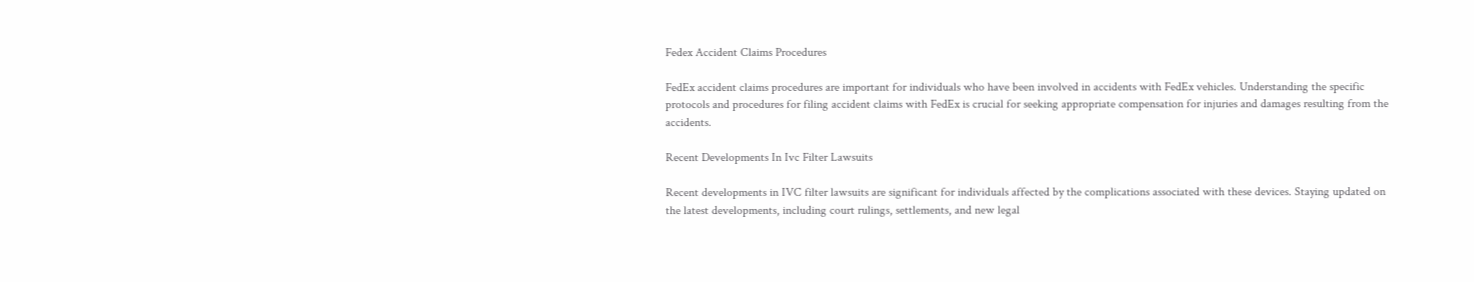Fedex Accident Claims Procedures

FedEx accident claims procedures are important for individuals who have been involved in accidents with FedEx vehicles. Understanding the specific protocols and procedures for filing accident claims with FedEx is crucial for seeking appropriate compensation for injuries and damages resulting from the accidents.

Recent Developments In Ivc Filter Lawsuits

Recent developments in IVC filter lawsuits are significant for individuals affected by the complications associated with these devices. Staying updated on the latest developments, including court rulings, settlements, and new legal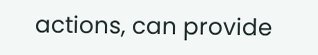actions, can provide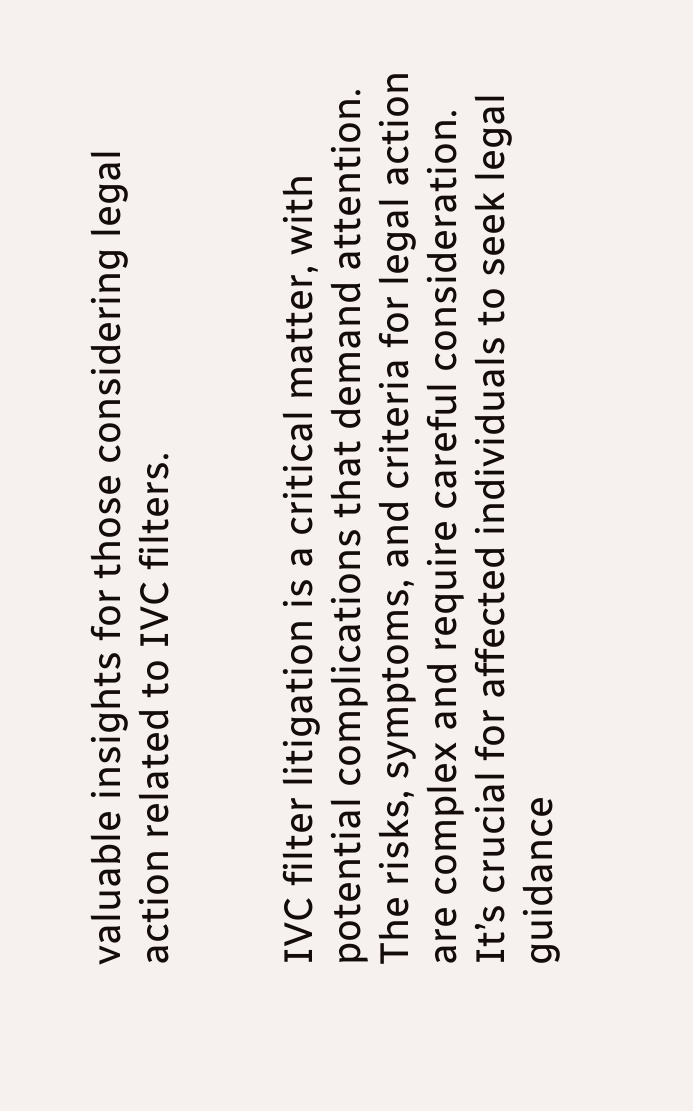valuable insights for those considering legal action related to IVC filters.


IVC filter litigation is a critical matter, with potential complications that demand attention. The risks, symptoms, and criteria for legal action are complex and require careful consideration. It’s crucial for affected individuals to seek legal guidance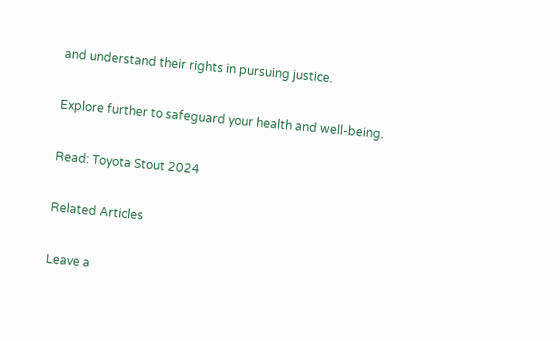and understand their rights in pursuing justice.

Explore further to safeguard your health and well-being.

Read: Toyota Stout 2024

Related Articles

Leave a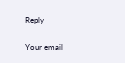Reply

Your email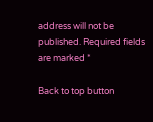address will not be published. Required fields are marked *

Back to top button